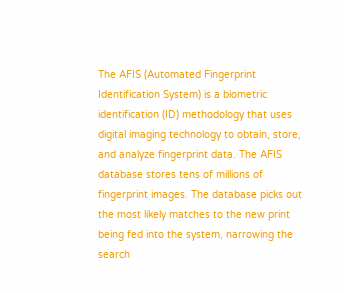The AFIS (Automated Fingerprint Identification System) is a biometric identification (ID) methodology that uses digital imaging technology to obtain, store, and analyze fingerprint data. The AFIS database stores tens of millions of fingerprint images. The database picks out the most likely matches to the new print being fed into the system, narrowing the search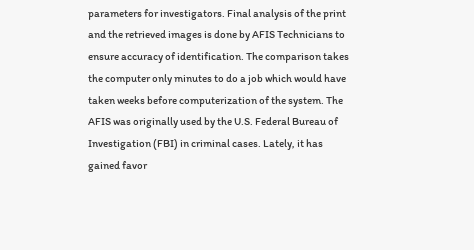parameters for investigators. Final analysis of the print and the retrieved images is done by AFIS Technicians to ensure accuracy of identification. The comparison takes the computer only minutes to do a job which would have taken weeks before computerization of the system. The AFIS was originally used by the U.S. Federal Bureau of Investigation (FBI) in criminal cases. Lately, it has gained favor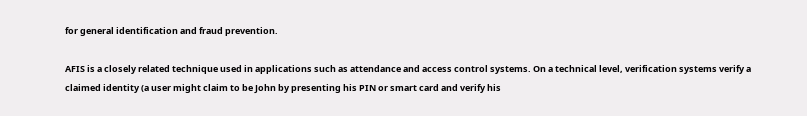for general identification and fraud prevention.

AFIS is a closely related technique used in applications such as attendance and access control systems. On a technical level, verification systems verify a claimed identity (a user might claim to be John by presenting his PIN or smart card and verify his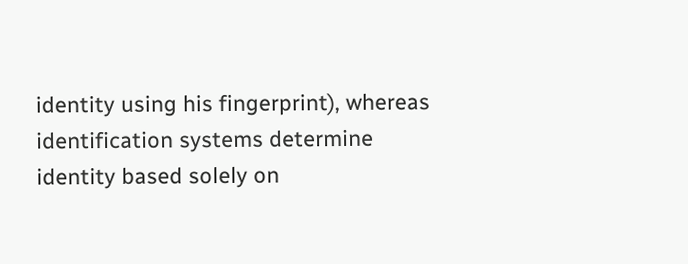identity using his fingerprint), whereas identification systems determine identity based solely on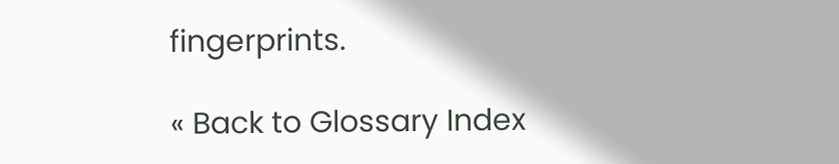fingerprints.

« Back to Glossary Index